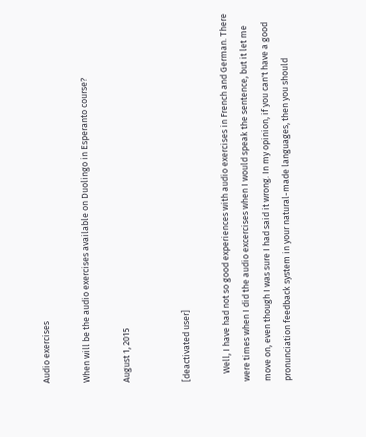Audio exercises

When will be the audio exercises available on Duolingo in Esperanto course?

August 1, 2015


[deactivated user]

    Well, I have had not so good experiences with audio exercises in French and German. There were times when I did the audio excercises when I would speak the sentence, but it let me move on, even though I was sure I had said it wrong. In my opinion, if you can't have a good pronunciation feedback system in your natural-made languages, then you should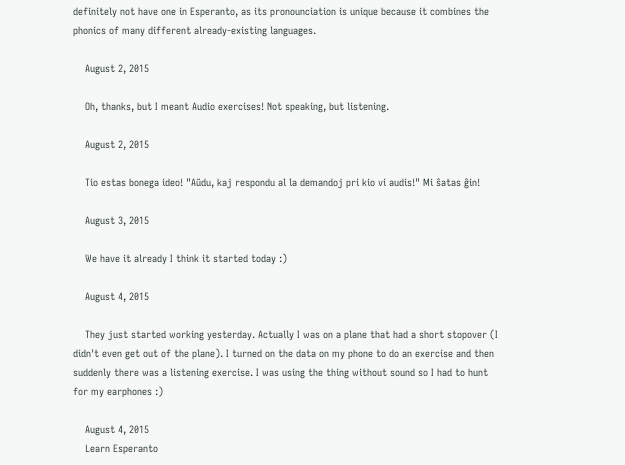definitely not have one in Esperanto, as its pronounciation is unique because it combines the phonics of many different already-existing languages.

    August 2, 2015

    Oh, thanks, but I meant Audio exercises! Not speaking, but listening.

    August 2, 2015

    Tio estas bonega ideo! "Aŭdu, kaj respondu al la demandoj pri kio vi audis!" Mi ŝatas ĝin!

    August 3, 2015

    We have it already I think it started today :)

    August 4, 2015

    They just started working yesterday. Actually I was on a plane that had a short stopover (I didn't even get out of the plane). I turned on the data on my phone to do an exercise and then suddenly there was a listening exercise. I was using the thing without sound so I had to hunt for my earphones :)

    August 4, 2015
    Learn Esperanto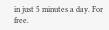in just 5 minutes a day. For free.